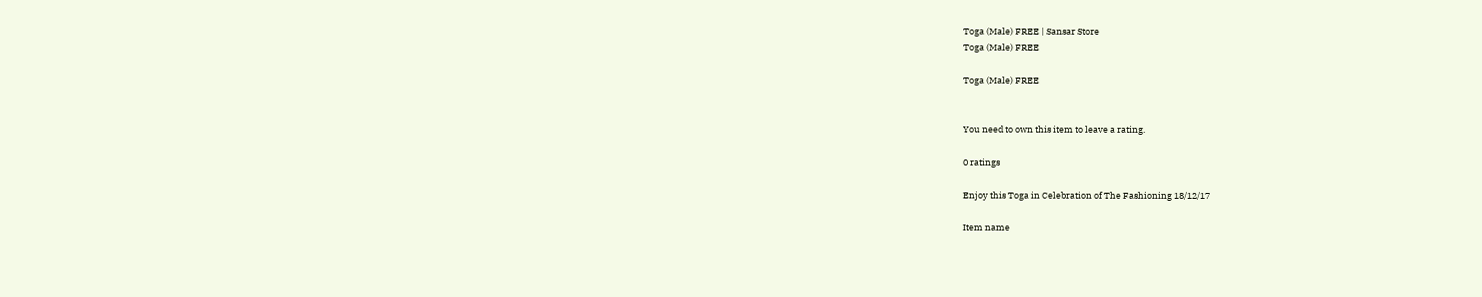Toga (Male) FREE | Sansar Store
Toga (Male) FREE

Toga (Male) FREE


You need to own this item to leave a rating.

0 ratings

Enjoy this Toga in Celebration of The Fashioning 18/12/17

Item name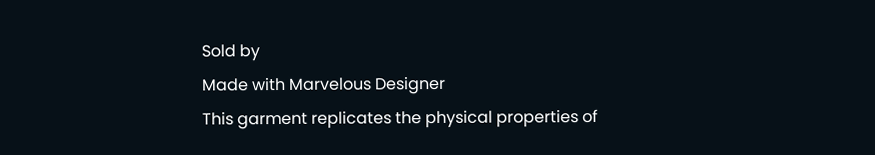Sold by
Made with Marvelous Designer
This garment replicates the physical properties of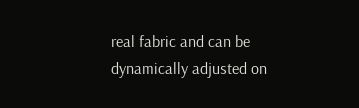real fabric and can be dynamically adjusted on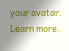your avatar. Learn more.